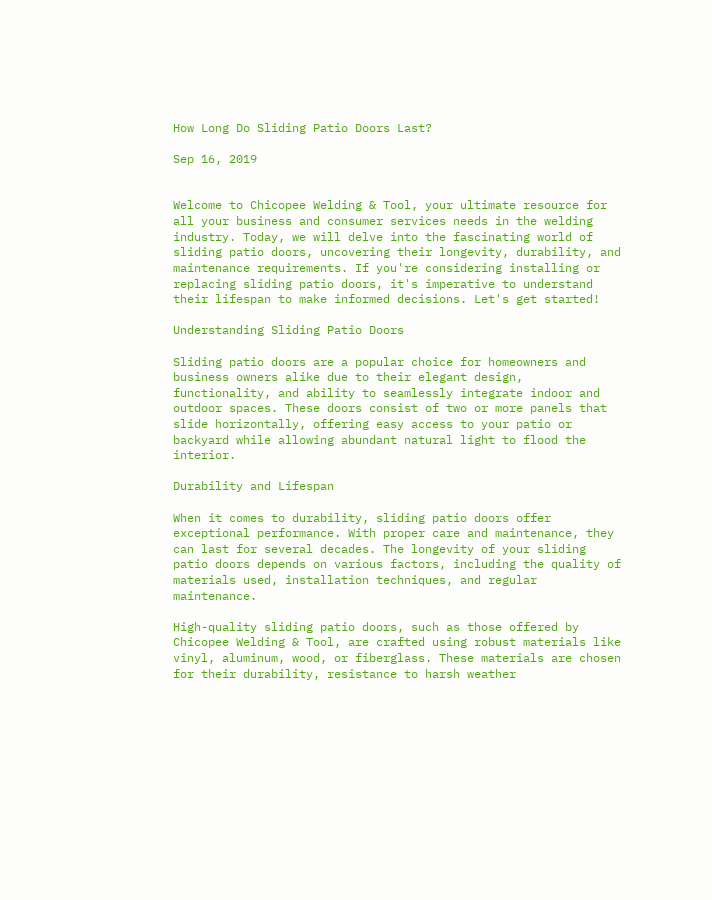How Long Do Sliding Patio Doors Last?

Sep 16, 2019


Welcome to Chicopee Welding & Tool, your ultimate resource for all your business and consumer services needs in the welding industry. Today, we will delve into the fascinating world of sliding patio doors, uncovering their longevity, durability, and maintenance requirements. If you're considering installing or replacing sliding patio doors, it's imperative to understand their lifespan to make informed decisions. Let's get started!

Understanding Sliding Patio Doors

Sliding patio doors are a popular choice for homeowners and business owners alike due to their elegant design, functionality, and ability to seamlessly integrate indoor and outdoor spaces. These doors consist of two or more panels that slide horizontally, offering easy access to your patio or backyard while allowing abundant natural light to flood the interior.

Durability and Lifespan

When it comes to durability, sliding patio doors offer exceptional performance. With proper care and maintenance, they can last for several decades. The longevity of your sliding patio doors depends on various factors, including the quality of materials used, installation techniques, and regular maintenance.

High-quality sliding patio doors, such as those offered by Chicopee Welding & Tool, are crafted using robust materials like vinyl, aluminum, wood, or fiberglass. These materials are chosen for their durability, resistance to harsh weather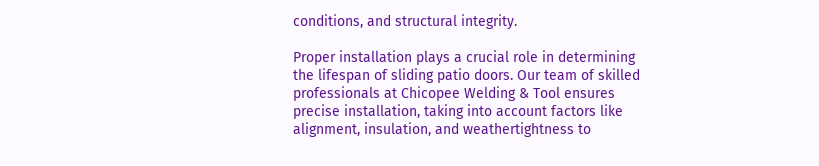conditions, and structural integrity.

Proper installation plays a crucial role in determining the lifespan of sliding patio doors. Our team of skilled professionals at Chicopee Welding & Tool ensures precise installation, taking into account factors like alignment, insulation, and weathertightness to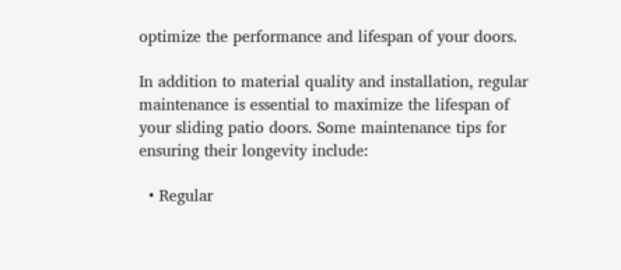optimize the performance and lifespan of your doors.

In addition to material quality and installation, regular maintenance is essential to maximize the lifespan of your sliding patio doors. Some maintenance tips for ensuring their longevity include:

  • Regular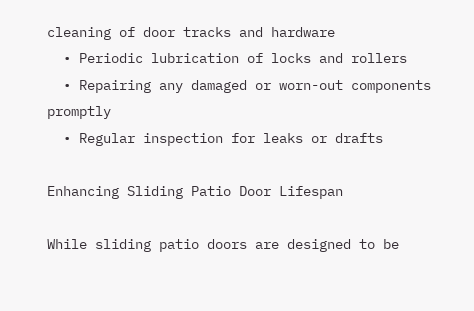cleaning of door tracks and hardware
  • Periodic lubrication of locks and rollers
  • Repairing any damaged or worn-out components promptly
  • Regular inspection for leaks or drafts

Enhancing Sliding Patio Door Lifespan

While sliding patio doors are designed to be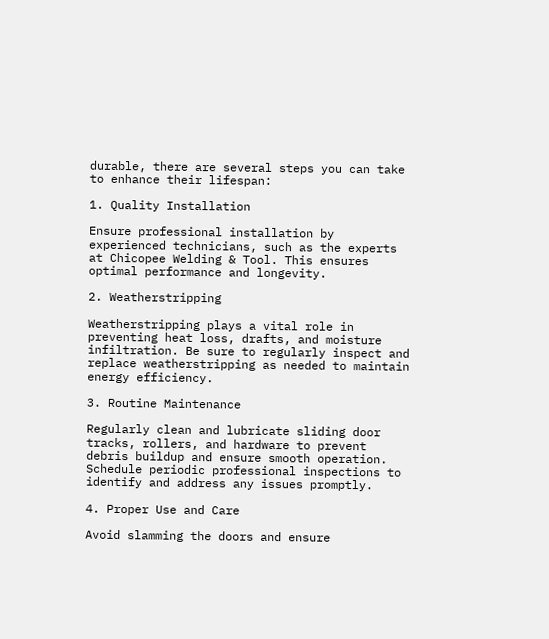durable, there are several steps you can take to enhance their lifespan:

1. Quality Installation

Ensure professional installation by experienced technicians, such as the experts at Chicopee Welding & Tool. This ensures optimal performance and longevity.

2. Weatherstripping

Weatherstripping plays a vital role in preventing heat loss, drafts, and moisture infiltration. Be sure to regularly inspect and replace weatherstripping as needed to maintain energy efficiency.

3. Routine Maintenance

Regularly clean and lubricate sliding door tracks, rollers, and hardware to prevent debris buildup and ensure smooth operation. Schedule periodic professional inspections to identify and address any issues promptly.

4. Proper Use and Care

Avoid slamming the doors and ensure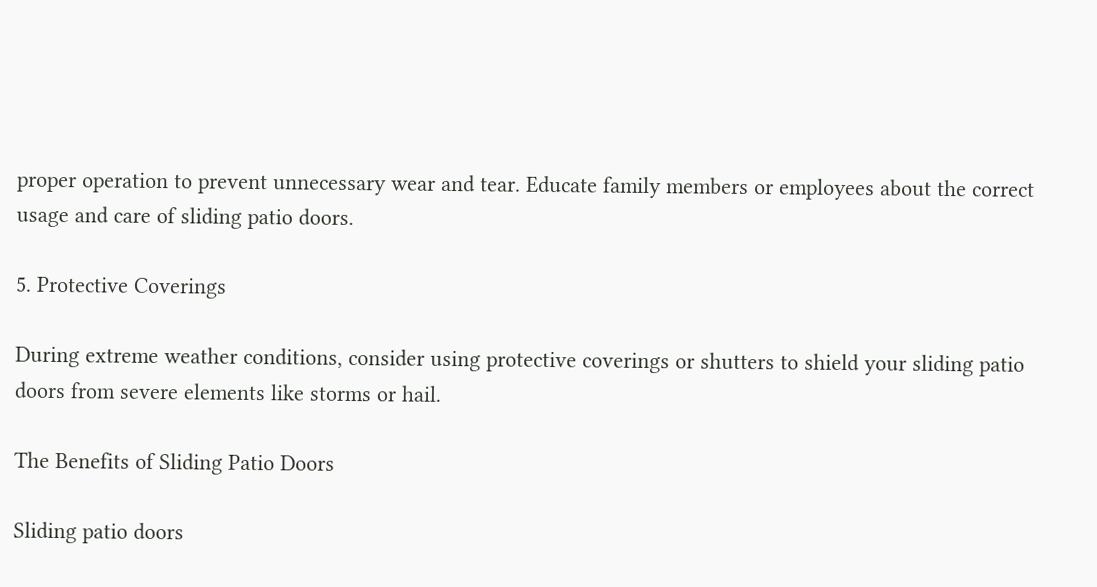proper operation to prevent unnecessary wear and tear. Educate family members or employees about the correct usage and care of sliding patio doors.

5. Protective Coverings

During extreme weather conditions, consider using protective coverings or shutters to shield your sliding patio doors from severe elements like storms or hail.

The Benefits of Sliding Patio Doors

Sliding patio doors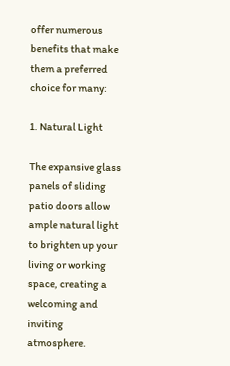offer numerous benefits that make them a preferred choice for many:

1. Natural Light

The expansive glass panels of sliding patio doors allow ample natural light to brighten up your living or working space, creating a welcoming and inviting atmosphere.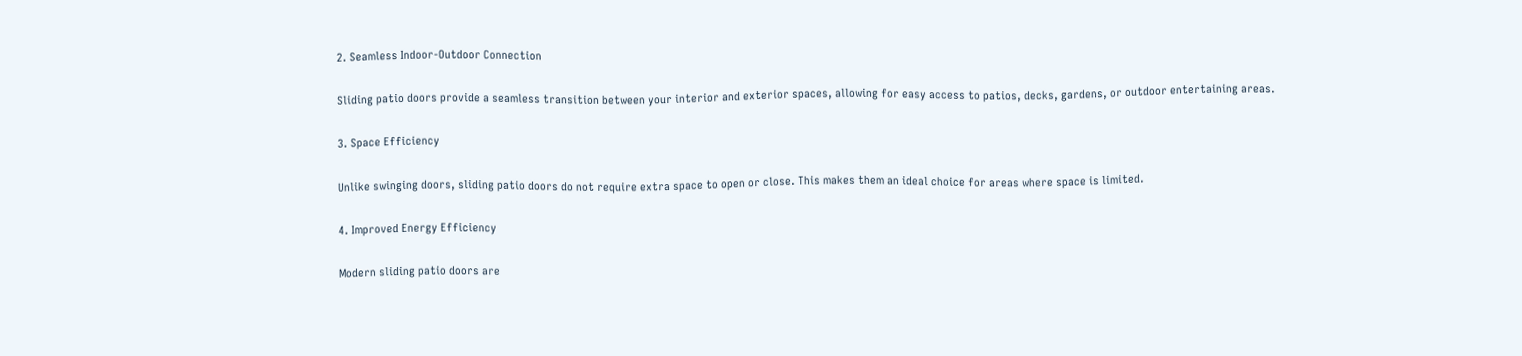2. Seamless Indoor-Outdoor Connection

Sliding patio doors provide a seamless transition between your interior and exterior spaces, allowing for easy access to patios, decks, gardens, or outdoor entertaining areas.

3. Space Efficiency

Unlike swinging doors, sliding patio doors do not require extra space to open or close. This makes them an ideal choice for areas where space is limited.

4. Improved Energy Efficiency

Modern sliding patio doors are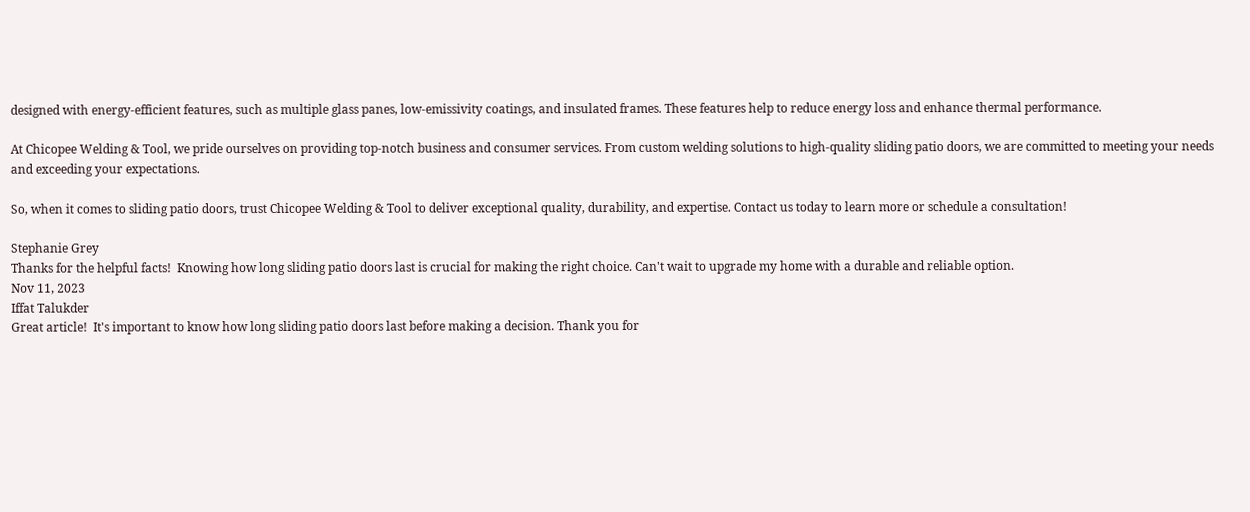designed with energy-efficient features, such as multiple glass panes, low-emissivity coatings, and insulated frames. These features help to reduce energy loss and enhance thermal performance.

At Chicopee Welding & Tool, we pride ourselves on providing top-notch business and consumer services. From custom welding solutions to high-quality sliding patio doors, we are committed to meeting your needs and exceeding your expectations.

So, when it comes to sliding patio doors, trust Chicopee Welding & Tool to deliver exceptional quality, durability, and expertise. Contact us today to learn more or schedule a consultation!

Stephanie Grey
Thanks for the helpful facts!  Knowing how long sliding patio doors last is crucial for making the right choice. Can't wait to upgrade my home with a durable and reliable option.
Nov 11, 2023
Iffat Talukder
Great article!  It's important to know how long sliding patio doors last before making a decision. Thank you for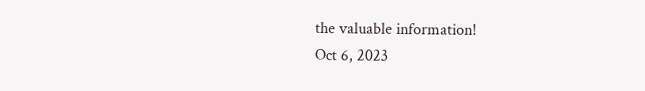the valuable information!
Oct 6, 2023